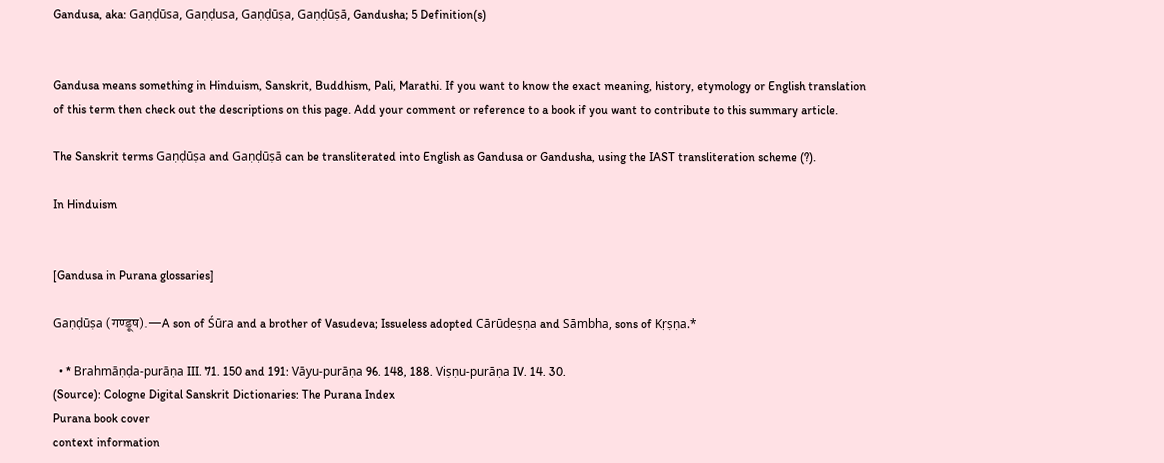Gandusa, aka: Gaṇḍūsa, Gaṇḍusa, Gaṇḍūṣa, Gaṇḍūṣā, Gandusha; 5 Definition(s)


Gandusa means something in Hinduism, Sanskrit, Buddhism, Pali, Marathi. If you want to know the exact meaning, history, etymology or English translation of this term then check out the descriptions on this page. Add your comment or reference to a book if you want to contribute to this summary article.

The Sanskrit terms Gaṇḍūṣa and Gaṇḍūṣā can be transliterated into English as Gandusa or Gandusha, using the IAST transliteration scheme (?).

In Hinduism


[Gandusa in Purana glossaries]

Gaṇḍūṣa (गण्डूष).—A son of Śūra and a brother of Vasudeva; Issueless adopted Cārūdeṣṇa and Sāmbha, sons of Kṛṣṇa.*

  • * Brahmāṇḍa-purāṇa III. 71. 150 and 191: Vāyu-purāṇa 96. 148, 188. Viṣṇu-purāṇa IV. 14. 30.
(Source): Cologne Digital Sanskrit Dictionaries: The Purana Index
Purana book cover
context information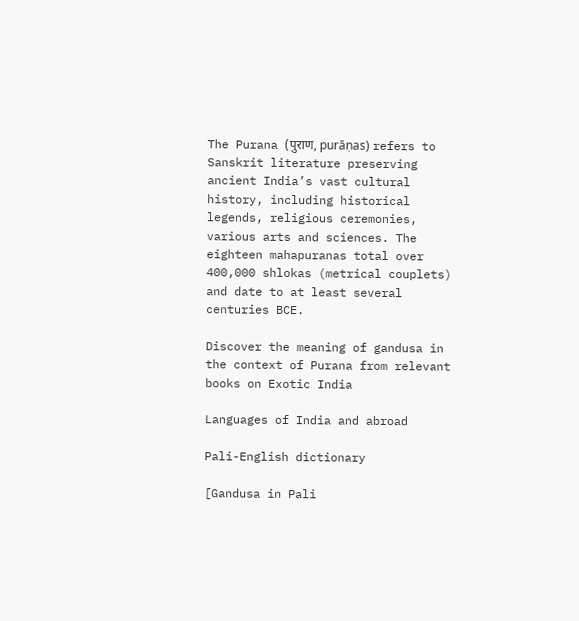The Purana (पुराण, purāṇas) refers to Sanskrit literature preserving ancient India’s vast cultural history, including historical legends, religious ceremonies, various arts and sciences. The eighteen mahapuranas total over 400,000 shlokas (metrical couplets) and date to at least several centuries BCE.

Discover the meaning of gandusa in the context of Purana from relevant books on Exotic India

Languages of India and abroad

Pali-English dictionary

[Gandusa in Pali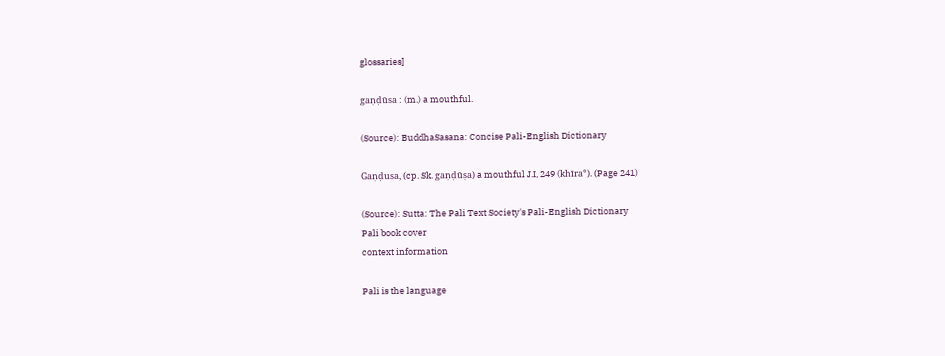glossaries]

gaṇḍūsa : (m.) a mouthful.

(Source): BuddhaSasana: Concise Pali-English Dictionary

Gaṇḍusa, (cp. Sk. gaṇḍūṣa) a mouthful J.I, 249 (khīra°). (Page 241)

(Source): Sutta: The Pali Text Society's Pali-English Dictionary
Pali book cover
context information

Pali is the language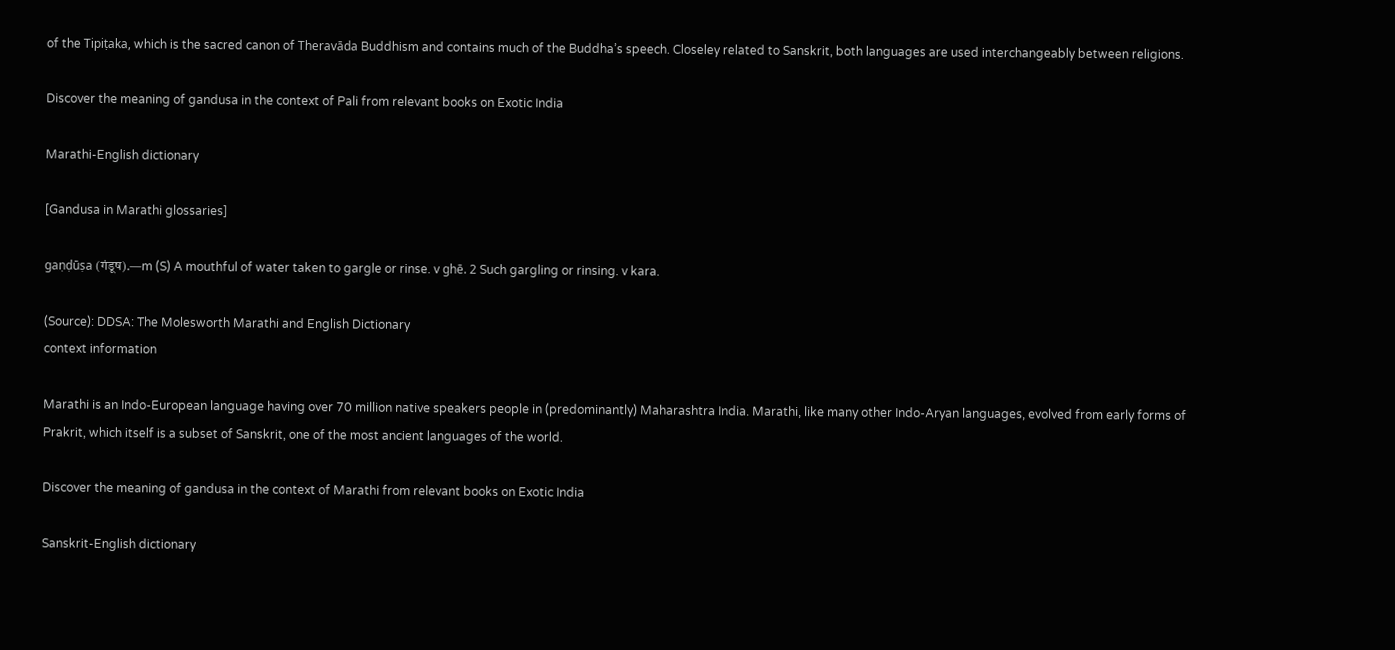of the Tipiṭaka, which is the sacred canon of Theravāda Buddhism and contains much of the Buddha’s speech. Closeley related to Sanskrit, both languages are used interchangeably between religions.

Discover the meaning of gandusa in the context of Pali from relevant books on Exotic India

Marathi-English dictionary

[Gandusa in Marathi glossaries]

gaṇḍūṣa (गंडूष).—m (S) A mouthful of water taken to gargle or rinse. v ghē. 2 Such gargling or rinsing. v kara.

(Source): DDSA: The Molesworth Marathi and English Dictionary
context information

Marathi is an Indo-European language having over 70 million native speakers people in (predominantly) Maharashtra India. Marathi, like many other Indo-Aryan languages, evolved from early forms of Prakrit, which itself is a subset of Sanskrit, one of the most ancient languages of the world.

Discover the meaning of gandusa in the context of Marathi from relevant books on Exotic India

Sanskrit-English dictionary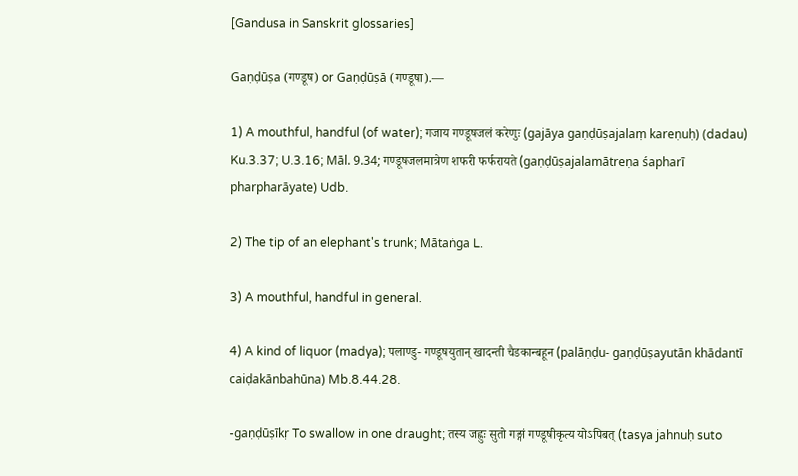[Gandusa in Sanskrit glossaries]

Gaṇḍūṣa (गण्डूष) or Gaṇḍūṣā (गण्डूषा).—

1) A mouthful, handful (of water); गजाय गण्डूषजलं करेणुः (gajāya gaṇḍūṣajalaṃ kareṇuḥ) (dadau) Ku.3.37; U.3.16; Māl. 9.34; गण्डूषजलमात्रेण शफरी फर्फरायते (gaṇḍūṣajalamātreṇa śapharī pharpharāyate) Udb.

2) The tip of an elephant's trunk; Mātaṅga L.

3) A mouthful, handful in general.

4) A kind of liquor (madya); पलाण्डु- गण्डूषयुतान् खादन्ती चैडकान्बहून (palāṇḍu- gaṇḍūṣayutān khādantī caiḍakānbahūna) Mb.8.44.28.

-gaṇḍūṣīkṛ To swallow in one draught; तस्य जह्नुः सुतो गङ्गां गण्डूषीकृत्य योऽपिबत् (tasya jahnuḥ suto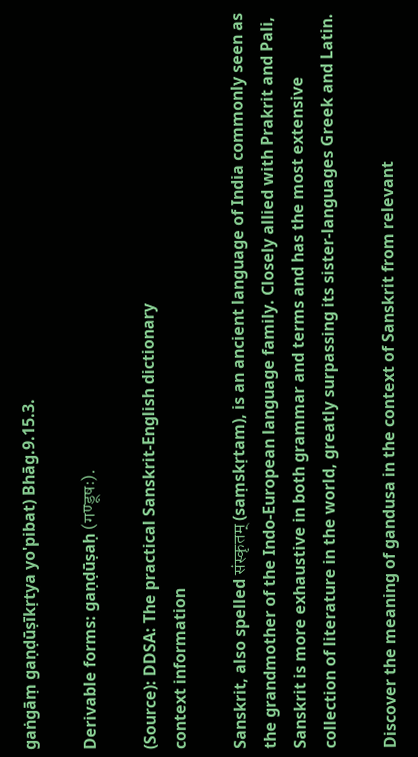gaṅgāṃ gaṇḍūṣīkṛtya yo'pibat) Bhāg.9.15.3.

Derivable forms: gaṇḍūṣaḥ (गण्डूषः).

(Source): DDSA: The practical Sanskrit-English dictionary
context information

Sanskrit, also spelled संस्कृतम् (saṃskṛtam), is an ancient language of India commonly seen as the grandmother of the Indo-European language family. Closely allied with Prakrit and Pali, Sanskrit is more exhaustive in both grammar and terms and has the most extensive collection of literature in the world, greatly surpassing its sister-languages Greek and Latin.

Discover the meaning of gandusa in the context of Sanskrit from relevant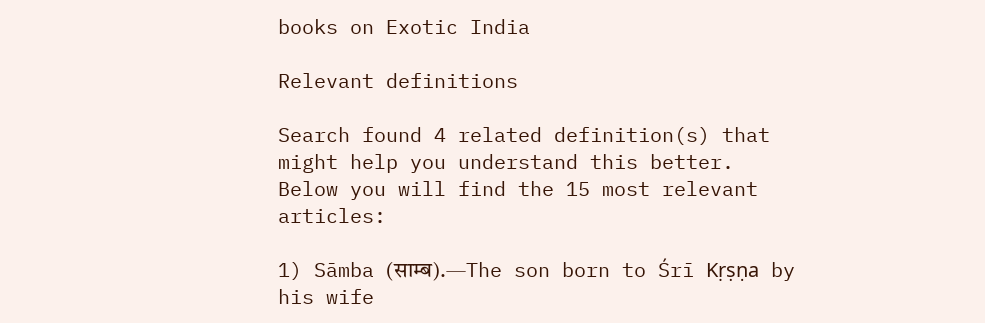books on Exotic India

Relevant definitions

Search found 4 related definition(s) that might help you understand this better. Below you will find the 15 most relevant articles:

1) Sāmba (साम्ब).—The son born to Śrī Kṛṣṇa by his wife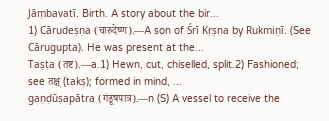Jāṃbavatī. Birth. A story about the bir...
1) Cārudeṣṇa (चारुदेष्ण).—A son of Śrī Kṛṣṇa by Rukmiṇī. (See Cārugupta). He was present at the...
Taṣṭa (तष्ट).—a.1) Hewn, cut, chiselled, split.2) Fashioned; see तक्ष् (takṣ); formed in mind, ...
gaṇḍūṣapātra (गंडूषपात्र).—n (S) A vessel to receive the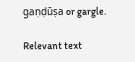gaṇḍūṣa or gargle.

Relevant text